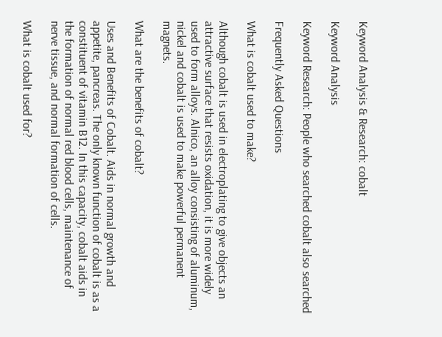Keyword Analysis & Research: cobalt

Keyword Analysis

Keyword Research: People who searched cobalt also searched

Frequently Asked Questions

What is cobalt used to make?

Although cobalt is used in electroplating to give objects an attractive surface that resists oxidation, it is more widely used to form alloys. Alnico, an alloy consisting of aluminum, nickel and cobalt is used to make powerful permanent magnets.

What are the benefits of cobalt?

Uses and Benefits of Cobalt. Aids in normal growth and appetite, pancreas. The only known function of cobalt is as a constituent of vitamin B12. In this capacity, cobalt aids in the formation of normal red blood cells, maintenance of nerve tissue, and normal formation of cells.

What is cobalt used for?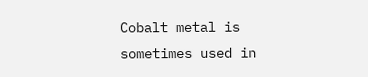Cobalt metal is sometimes used in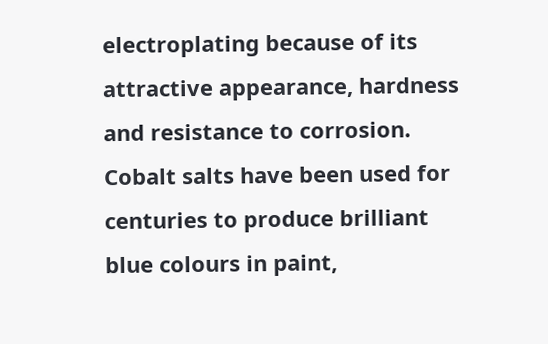electroplating because of its attractive appearance, hardness and resistance to corrosion. Cobalt salts have been used for centuries to produce brilliant blue colours in paint,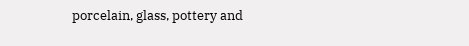porcelain, glass, pottery and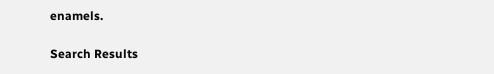enamels.

Search Results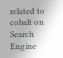related to cobalt on Search Engine